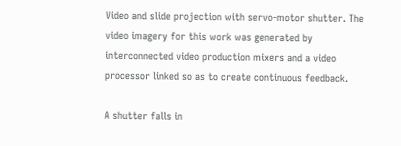Video and slide projection with servo-motor shutter. The video imagery for this work was generated by interconnected video production mixers and a video processor linked so as to create continuous feedback.

A shutter falls in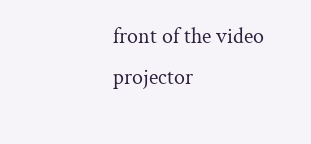front of the video projector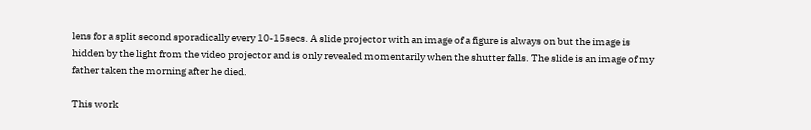lens for a split second sporadically every 10-15secs. A slide projector with an image of a figure is always on but the image is hidden by the light from the video projector and is only revealed momentarily when the shutter falls. The slide is an image of my father taken the morning after he died.

This work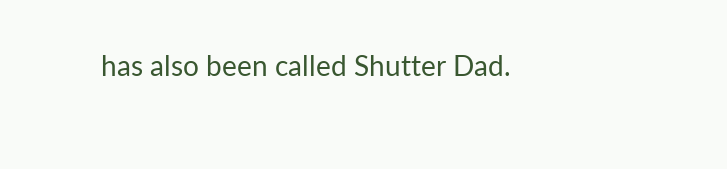has also been called Shutter Dad.